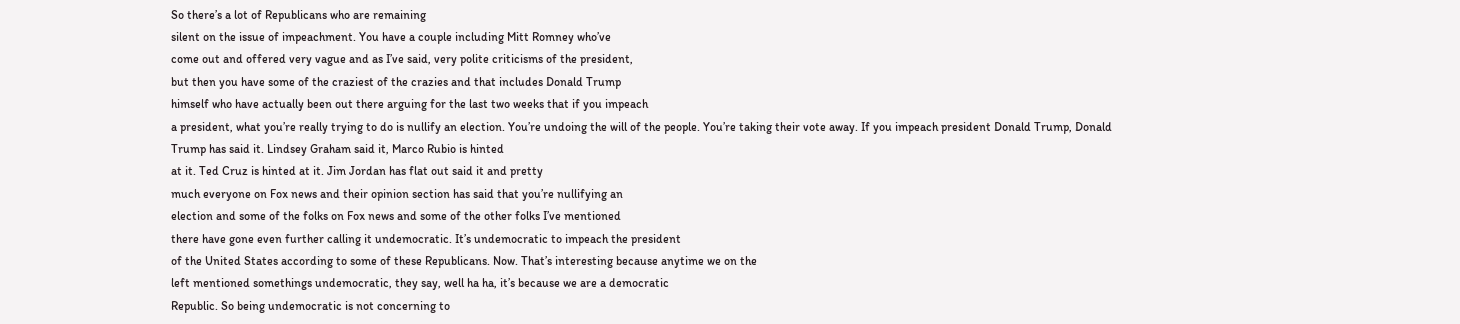So there’s a lot of Republicans who are remaining
silent on the issue of impeachment. You have a couple including Mitt Romney who’ve
come out and offered very vague and as I’ve said, very polite criticisms of the president,
but then you have some of the craziest of the crazies and that includes Donald Trump
himself who have actually been out there arguing for the last two weeks that if you impeach
a president, what you’re really trying to do is nullify an election. You’re undoing the will of the people. You’re taking their vote away. If you impeach president Donald Trump, Donald
Trump has said it. Lindsey Graham said it, Marco Rubio is hinted
at it. Ted Cruz is hinted at it. Jim Jordan has flat out said it and pretty
much everyone on Fox news and their opinion section has said that you’re nullifying an
election and some of the folks on Fox news and some of the other folks I’ve mentioned
there have gone even further calling it undemocratic. It’s undemocratic to impeach the president
of the United States according to some of these Republicans. Now. That’s interesting because anytime we on the
left mentioned somethings undemocratic, they say, well ha ha, it’s because we are a democratic
Republic. So being undemocratic is not concerning to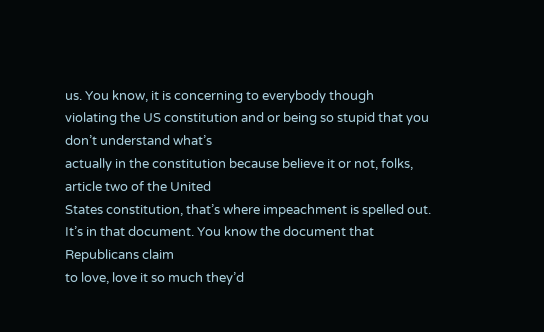us. You know, it is concerning to everybody though
violating the US constitution and or being so stupid that you don’t understand what’s
actually in the constitution because believe it or not, folks, article two of the United
States constitution, that’s where impeachment is spelled out. It’s in that document. You know the document that Republicans claim
to love, love it so much they’d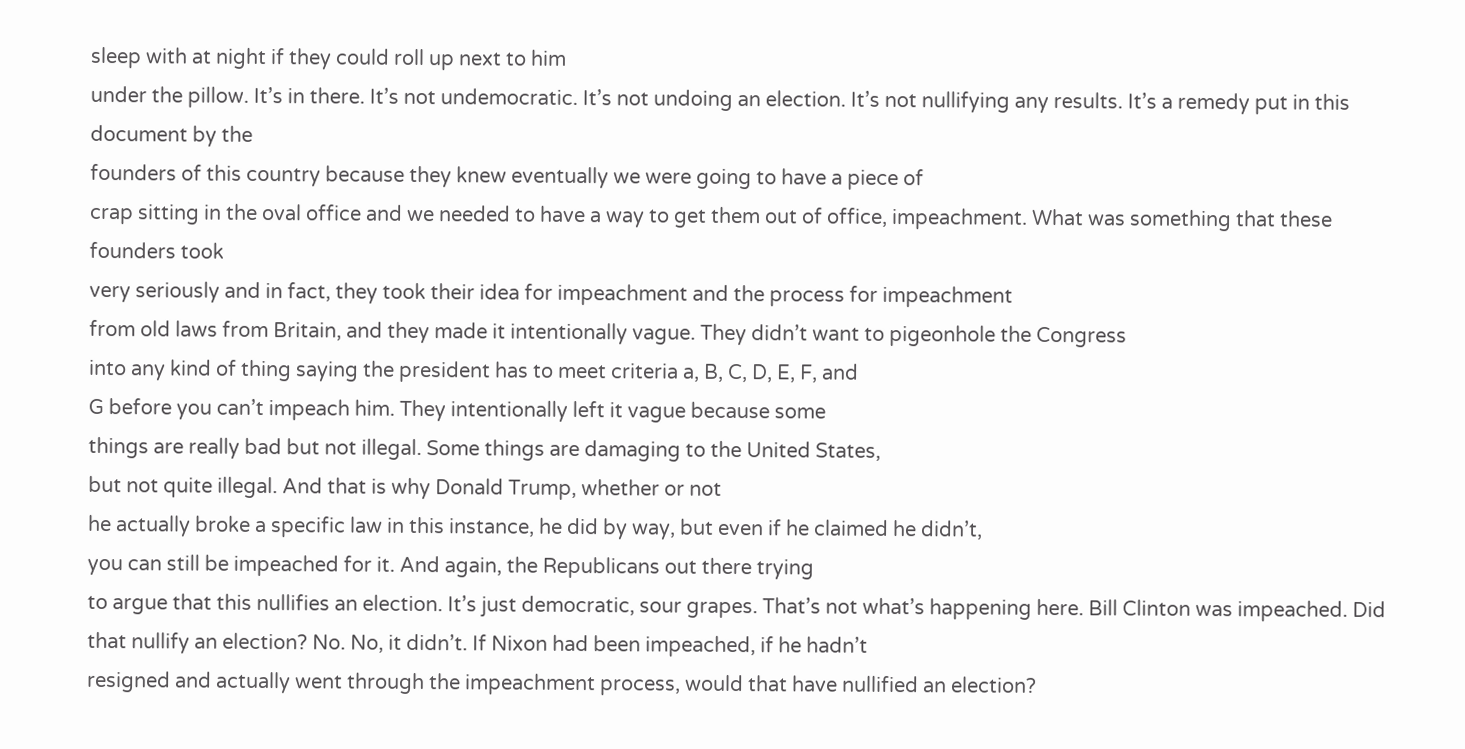sleep with at night if they could roll up next to him
under the pillow. It’s in there. It’s not undemocratic. It’s not undoing an election. It’s not nullifying any results. It’s a remedy put in this document by the
founders of this country because they knew eventually we were going to have a piece of
crap sitting in the oval office and we needed to have a way to get them out of office, impeachment. What was something that these founders took
very seriously and in fact, they took their idea for impeachment and the process for impeachment
from old laws from Britain, and they made it intentionally vague. They didn’t want to pigeonhole the Congress
into any kind of thing saying the president has to meet criteria a, B, C, D, E, F, and
G before you can’t impeach him. They intentionally left it vague because some
things are really bad but not illegal. Some things are damaging to the United States,
but not quite illegal. And that is why Donald Trump, whether or not
he actually broke a specific law in this instance, he did by way, but even if he claimed he didn’t,
you can still be impeached for it. And again, the Republicans out there trying
to argue that this nullifies an election. It’s just democratic, sour grapes. That’s not what’s happening here. Bill Clinton was impeached. Did that nullify an election? No. No, it didn’t. If Nixon had been impeached, if he hadn’t
resigned and actually went through the impeachment process, would that have nullified an election?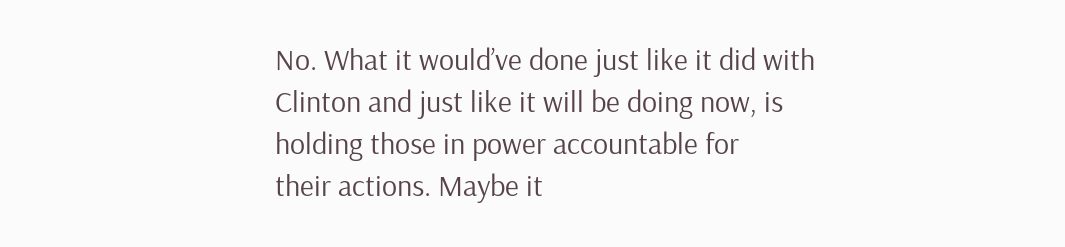No. What it would’ve done just like it did with
Clinton and just like it will be doing now, is holding those in power accountable for
their actions. Maybe it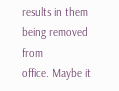results in them being removed from
office. Maybe it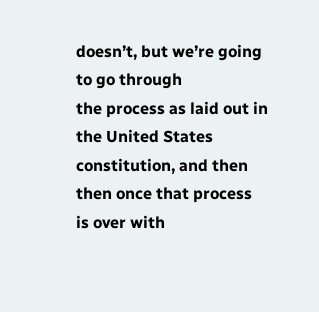doesn’t, but we’re going to go through
the process as laid out in the United States constitution, and then then once that process
is over with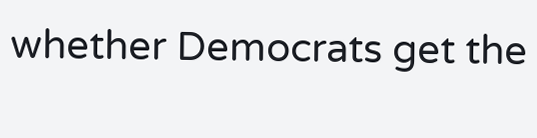whether Democrats get the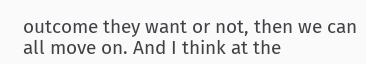outcome they want or not, then we can all move on. And I think at the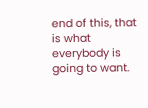end of this, that is what
everybody is going to want.